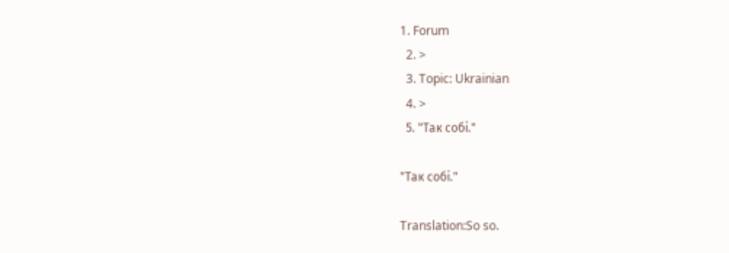1. Forum
  2. >
  3. Topic: Ukrainian
  4. >
  5. "Так собі."

"Так собі."

Translation:So so.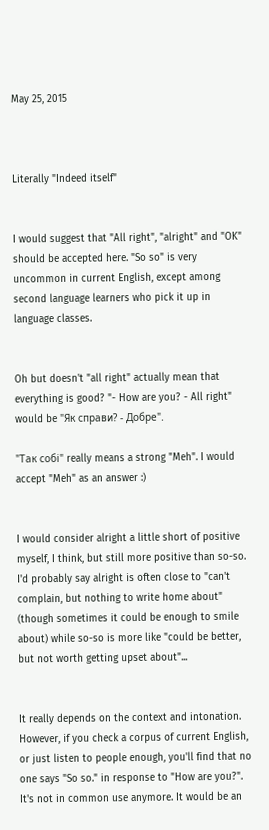May 25, 2015



Literally "Indeed itself"


I would suggest that "All right", "alright" and "OK" should be accepted here. "So so" is very uncommon in current English, except among second language learners who pick it up in language classes.


Oh but doesn't "all right" actually mean that everything is good? "- How are you? - All right" would be "Як справи? - Добре".

"Так собі" really means a strong "Meh". I would accept "Meh" as an answer :)


I would consider alright a little short of positive myself, I think, but still more positive than so-so. I'd probably say alright is often close to "can't complain, but nothing to write home about" (though sometimes it could be enough to smile about) while so-so is more like "could be better, but not worth getting upset about"...


It really depends on the context and intonation. However, if you check a corpus of current English, or just listen to people enough, you'll find that no one says "So so." in response to "How are you?". It's not in common use anymore. It would be an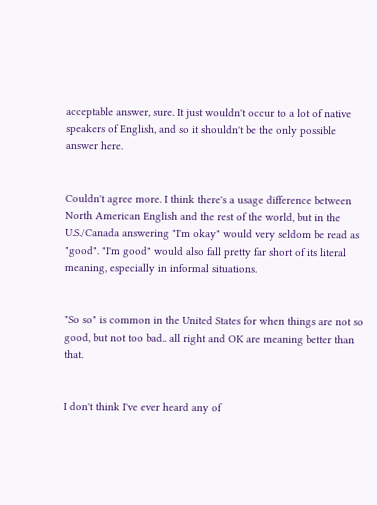acceptable answer, sure. It just wouldn't occur to a lot of native speakers of English, and so it shouldn't be the only possible answer here.


Couldn't agree more. I think there's a usage difference between North American English and the rest of the world, but in the U.S./Canada answering "I'm okay" would very seldom be read as "good". "I'm good" would also fall pretty far short of its literal meaning, especially in informal situations.


"So so" is common in the United States for when things are not so good, but not too bad.. all right and OK are meaning better than that.


I don't think I've ever heard any of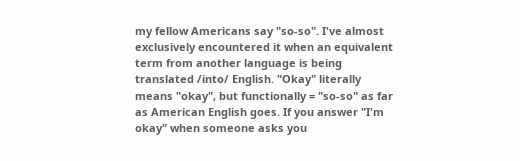my fellow Americans say "so-so". I've almost exclusively encountered it when an equivalent term from another language is being translated /into/ English. "Okay" literally means "okay", but functionally = "so-so" as far as American English goes. If you answer "I'm okay" when someone asks you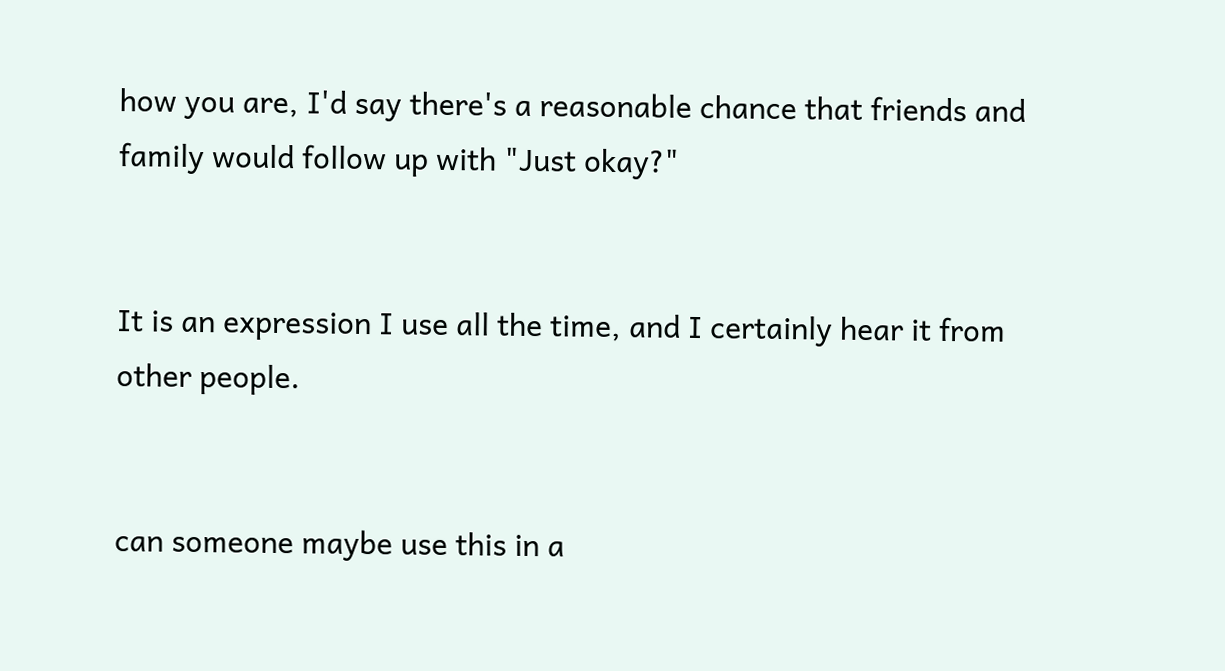how you are, I'd say there's a reasonable chance that friends and family would follow up with "Just okay?"


It is an expression I use all the time, and I certainly hear it from other people.


can someone maybe use this in a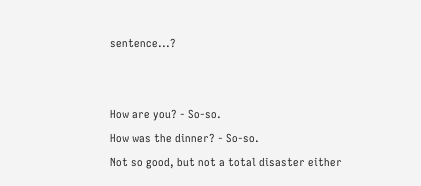sentence...?


How are you? - So-so.
How was the dinner? - So-so.
Not so good, but not a total disaster either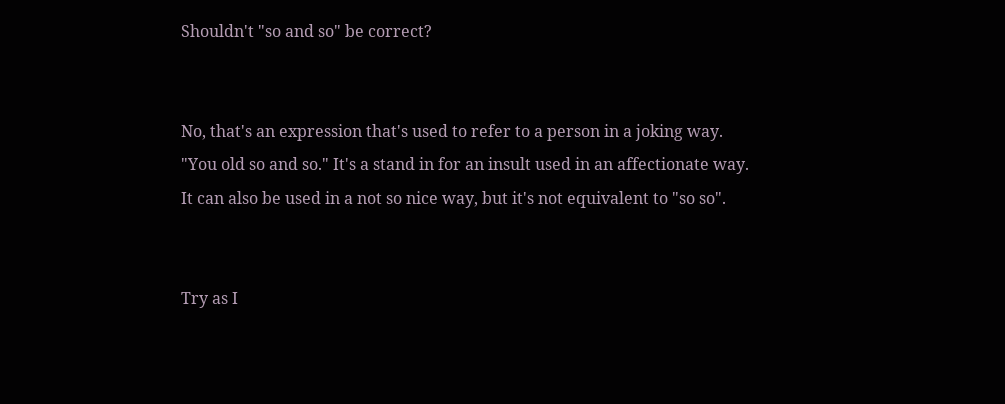Shouldn't "so and so" be correct?


No, that's an expression that's used to refer to a person in a joking way. "You old so and so." It's a stand in for an insult used in an affectionate way. It can also be used in a not so nice way, but it's not equivalent to "so so".


Try as I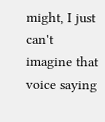might, I just can't imagine that voice saying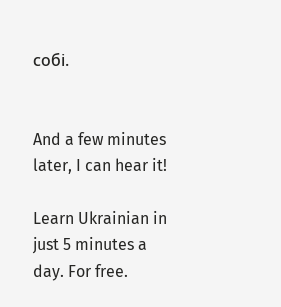собі.


And a few minutes later, I can hear it!

Learn Ukrainian in just 5 minutes a day. For free.